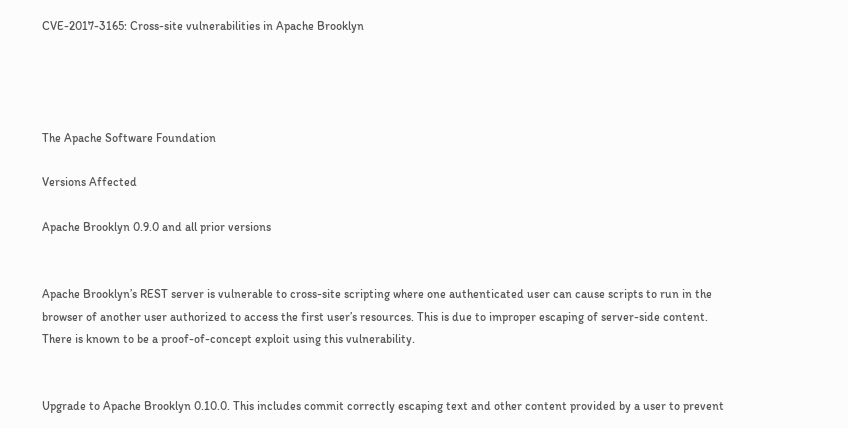CVE-2017-3165: Cross-site vulnerabilities in Apache Brooklyn




The Apache Software Foundation

Versions Affected

Apache Brooklyn 0.9.0 and all prior versions


Apache Brooklyn’s REST server is vulnerable to cross-site scripting where one authenticated user can cause scripts to run in the browser of another user authorized to access the first user’s resources. This is due to improper escaping of server-side content. There is known to be a proof-of-concept exploit using this vulnerability.


Upgrade to Apache Brooklyn 0.10.0. This includes commit correctly escaping text and other content provided by a user to prevent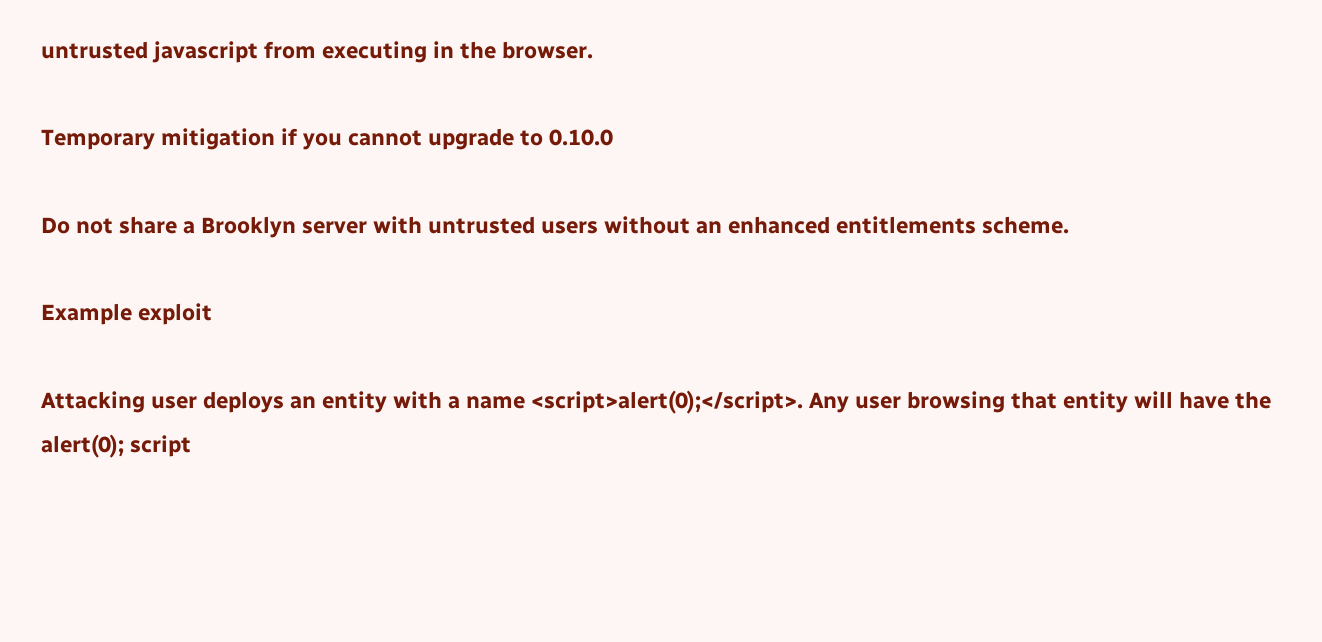untrusted javascript from executing in the browser.

Temporary mitigation if you cannot upgrade to 0.10.0

Do not share a Brooklyn server with untrusted users without an enhanced entitlements scheme.

Example exploit

Attacking user deploys an entity with a name <script>alert(0);</script>. Any user browsing that entity will have the alert(0); script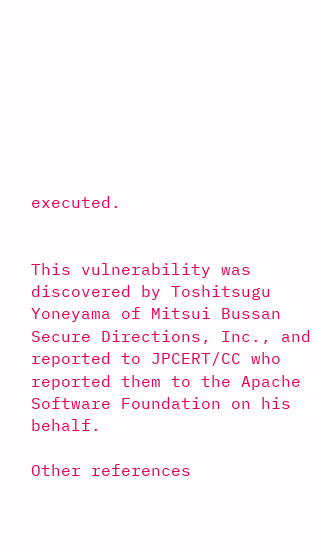executed.


This vulnerability was discovered by Toshitsugu Yoneyama of Mitsui Bussan Secure Directions, Inc., and reported to JPCERT/CC who reported them to the Apache Software Foundation on his behalf.

Other references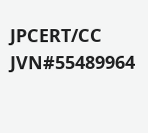JPCERT/CC JVN#55489964